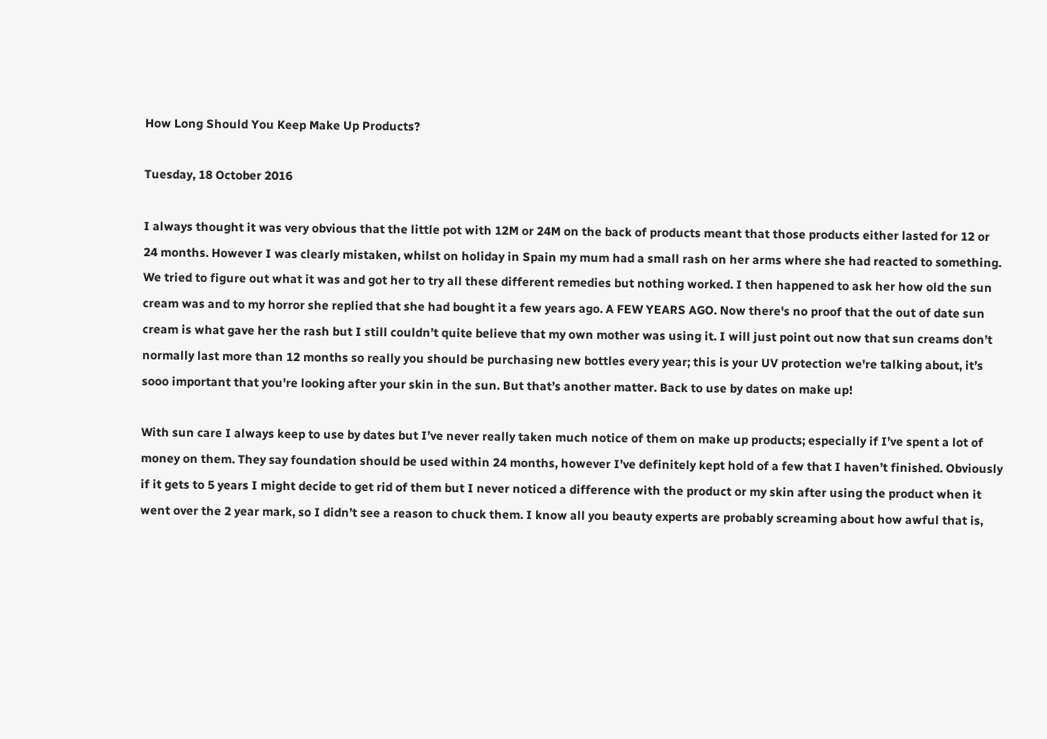How Long Should You Keep Make Up Products?

Tuesday, 18 October 2016

I always thought it was very obvious that the little pot with 12M or 24M on the back of products meant that those products either lasted for 12 or 24 months. However I was clearly mistaken, whilst on holiday in Spain my mum had a small rash on her arms where she had reacted to something. We tried to figure out what it was and got her to try all these different remedies but nothing worked. I then happened to ask her how old the sun cream was and to my horror she replied that she had bought it a few years ago. A FEW YEARS AGO. Now there's no proof that the out of date sun cream is what gave her the rash but I still couldn’t quite believe that my own mother was using it. I will just point out now that sun creams don’t normally last more than 12 months so really you should be purchasing new bottles every year; this is your UV protection we're talking about, it’s sooo important that you're looking after your skin in the sun. But that’s another matter. Back to use by dates on make up!

With sun care I always keep to use by dates but I’ve never really taken much notice of them on make up products; especially if I’ve spent a lot of money on them. They say foundation should be used within 24 months, however I’ve definitely kept hold of a few that I haven’t finished. Obviously if it gets to 5 years I might decide to get rid of them but I never noticed a difference with the product or my skin after using the product when it went over the 2 year mark, so I didn’t see a reason to chuck them. I know all you beauty experts are probably screaming about how awful that is,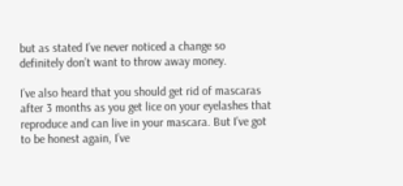but as stated I’ve never noticed a change so definitely don’t want to throw away money.

I’ve also heard that you should get rid of mascaras after 3 months as you get lice on your eyelashes that reproduce and can live in your mascara. But I’ve got to be honest again, I’ve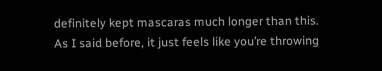definitely kept mascaras much longer than this. As I said before, it just feels like you’re throwing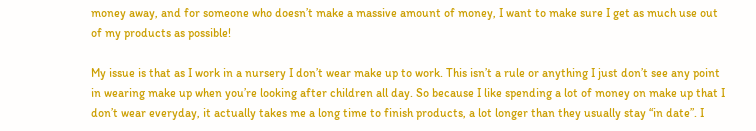money away, and for someone who doesn’t make a massive amount of money, I want to make sure I get as much use out of my products as possible!

My issue is that as I work in a nursery I don’t wear make up to work. This isn’t a rule or anything I just don’t see any point in wearing make up when you’re looking after children all day. So because I like spending a lot of money on make up that I don’t wear everyday, it actually takes me a long time to finish products, a lot longer than they usually stay “in date”. I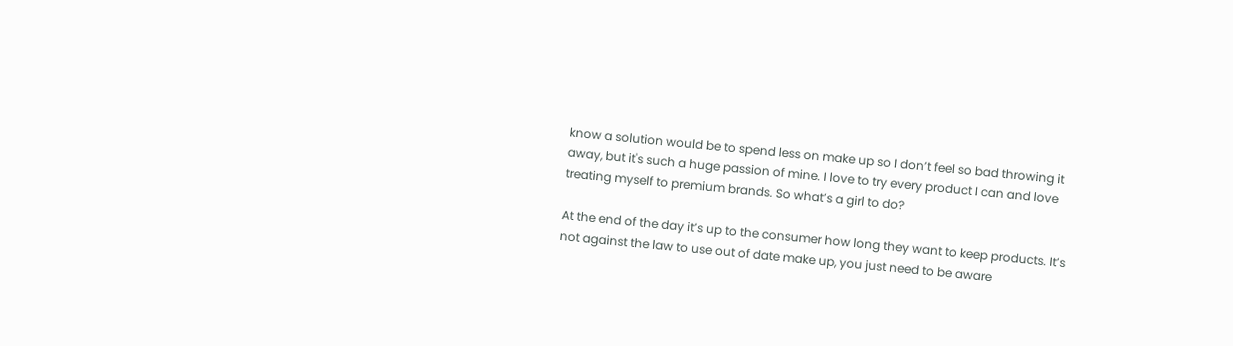know a solution would be to spend less on make up so I don’t feel so bad throwing it away, but it's such a huge passion of mine. I love to try every product I can and love treating myself to premium brands. So what’s a girl to do?

At the end of the day it’s up to the consumer how long they want to keep products. It’s not against the law to use out of date make up, you just need to be aware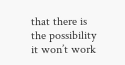that there is the possibility it won’t work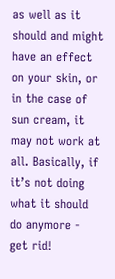as well as it should and might have an effect on your skin, or in the case of sun cream, it may not work at all. Basically, if it’s not doing what it should do anymore - get rid!